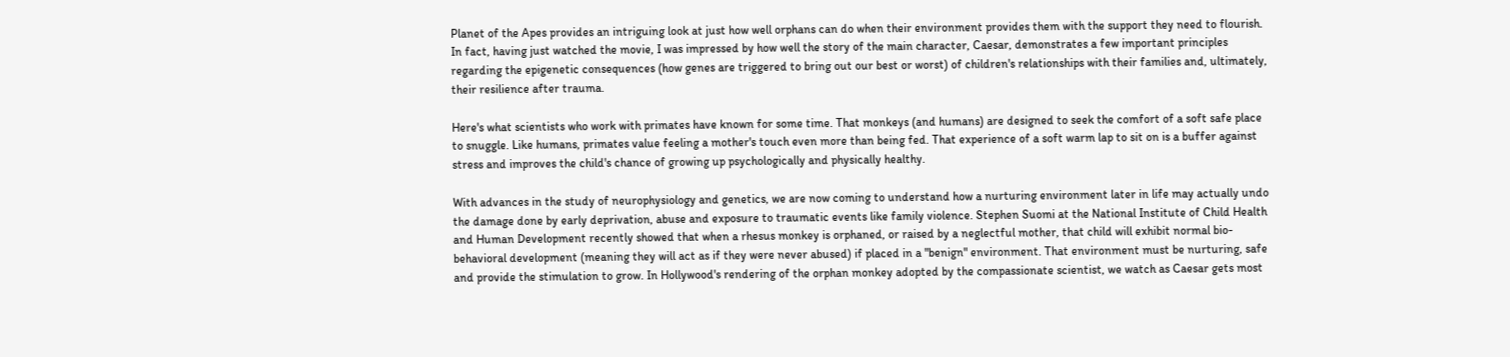Planet of the Apes provides an intriguing look at just how well orphans can do when their environment provides them with the support they need to flourish. In fact, having just watched the movie, I was impressed by how well the story of the main character, Caesar, demonstrates a few important principles regarding the epigenetic consequences (how genes are triggered to bring out our best or worst) of children's relationships with their families and, ultimately, their resilience after trauma.

Here's what scientists who work with primates have known for some time. That monkeys (and humans) are designed to seek the comfort of a soft safe place to snuggle. Like humans, primates value feeling a mother's touch even more than being fed. That experience of a soft warm lap to sit on is a buffer against stress and improves the child's chance of growing up psychologically and physically healthy.

With advances in the study of neurophysiology and genetics, we are now coming to understand how a nurturing environment later in life may actually undo the damage done by early deprivation, abuse and exposure to traumatic events like family violence. Stephen Suomi at the National Institute of Child Health and Human Development recently showed that when a rhesus monkey is orphaned, or raised by a neglectful mother, that child will exhibit normal bio-behavioral development (meaning they will act as if they were never abused) if placed in a "benign" environment. That environment must be nurturing, safe and provide the stimulation to grow. In Hollywood's rendering of the orphan monkey adopted by the compassionate scientist, we watch as Caesar gets most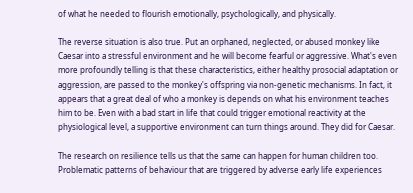of what he needed to flourish emotionally, psychologically, and physically.

The reverse situation is also true. Put an orphaned, neglected, or abused monkey like Caesar into a stressful environment and he will become fearful or aggressive. What's even more profoundly telling is that these characteristics, either healthy prosocial adaptation or aggression, are passed to the monkey's offspring via non-genetic mechanisms. In fact, it appears that a great deal of who a monkey is depends on what his environment teaches him to be. Even with a bad start in life that could trigger emotional reactivity at the physiological level, a supportive environment can turn things around. They did for Caesar.

The research on resilience tells us that the same can happen for human children too. Problematic patterns of behaviour that are triggered by adverse early life experiences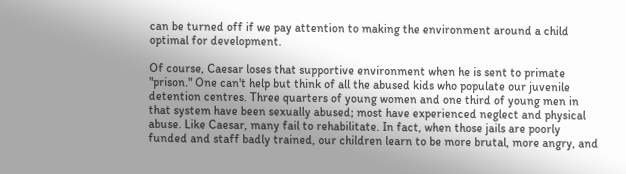can be turned off if we pay attention to making the environment around a child optimal for development.

Of course, Caesar loses that supportive environment when he is sent to primate "prison." One can't help but think of all the abused kids who populate our juvenile detention centres. Three quarters of young women and one third of young men in that system have been sexually abused; most have experienced neglect and physical abuse. Like Caesar, many fail to rehabilitate. In fact, when those jails are poorly funded and staff badly trained, our children learn to be more brutal, more angry, and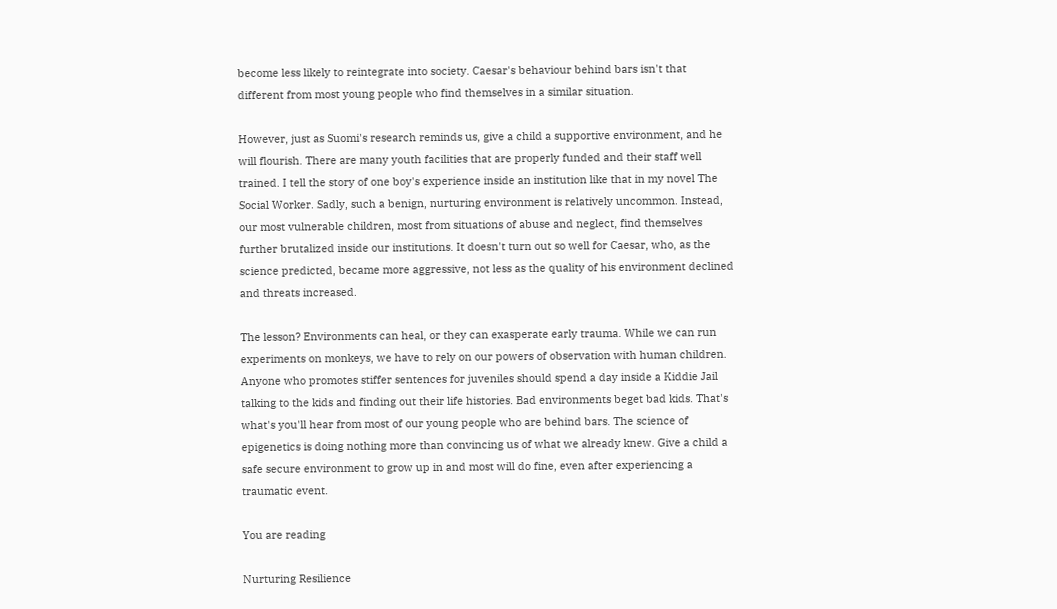become less likely to reintegrate into society. Caesar's behaviour behind bars isn't that different from most young people who find themselves in a similar situation.

However, just as Suomi's research reminds us, give a child a supportive environment, and he will flourish. There are many youth facilities that are properly funded and their staff well trained. I tell the story of one boy's experience inside an institution like that in my novel The Social Worker. Sadly, such a benign, nurturing environment is relatively uncommon. Instead, our most vulnerable children, most from situations of abuse and neglect, find themselves further brutalized inside our institutions. It doesn't turn out so well for Caesar, who, as the science predicted, became more aggressive, not less as the quality of his environment declined and threats increased.

The lesson? Environments can heal, or they can exasperate early trauma. While we can run experiments on monkeys, we have to rely on our powers of observation with human children. Anyone who promotes stiffer sentences for juveniles should spend a day inside a Kiddie Jail talking to the kids and finding out their life histories. Bad environments beget bad kids. That's what's you'll hear from most of our young people who are behind bars. The science of epigenetics is doing nothing more than convincing us of what we already knew. Give a child a safe secure environment to grow up in and most will do fine, even after experiencing a traumatic event.

You are reading

Nurturing Resilience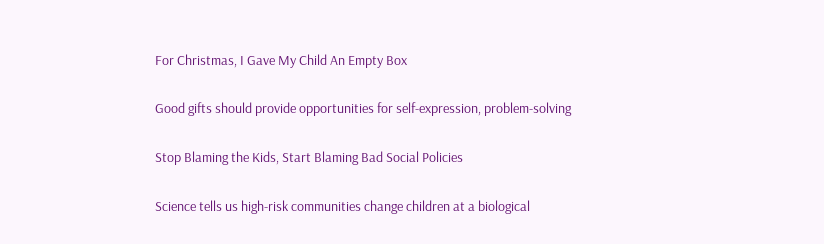For Christmas, I Gave My Child An Empty Box

Good gifts should provide opportunities for self-expression, problem-solving

Stop Blaming the Kids, Start Blaming Bad Social Policies

Science tells us high-risk communities change children at a biological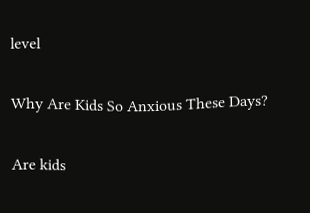level

Why Are Kids So Anxious These Days?

Are kids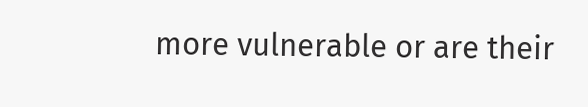more vulnerable or are their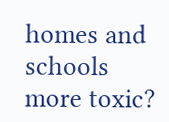homes and schools more toxic?